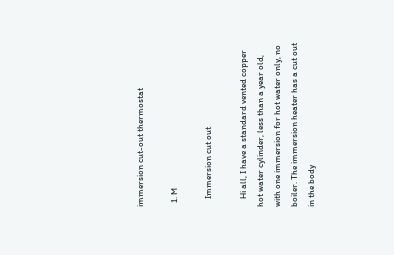immersion cut-out thermostat

  1. M

    Immersion cut out

    Hi all, I have a standard vented copper hot water cylinder, less than a year old, with one immersion for hot water only, no boiler. The immersion heater has a cut out in the body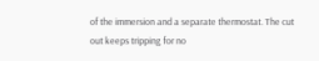of the immersion and a separate thermostat. The cut out keeps tripping for no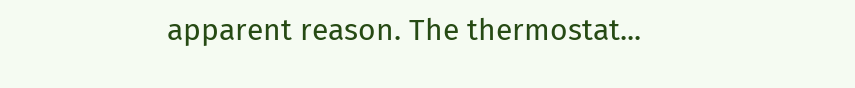apparent reason. The thermostat...